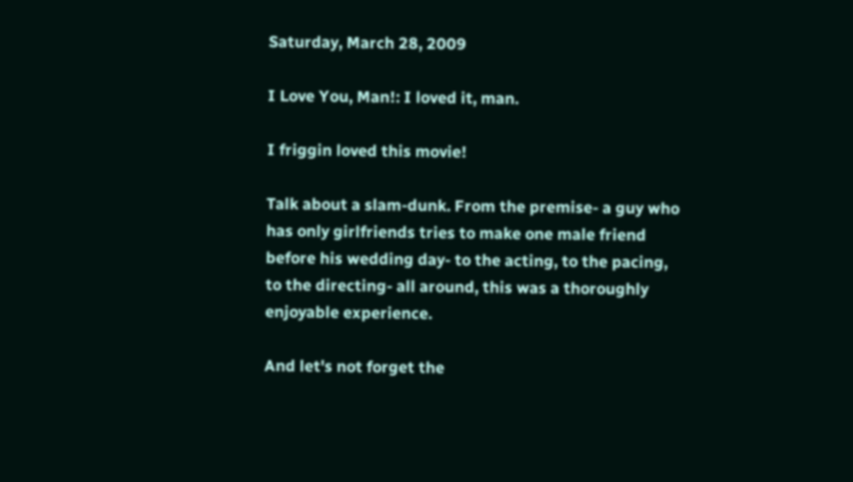Saturday, March 28, 2009

I Love You, Man!: I loved it, man.

I friggin loved this movie!

Talk about a slam-dunk. From the premise- a guy who has only girlfriends tries to make one male friend before his wedding day- to the acting, to the pacing, to the directing- all around, this was a thoroughly enjoyable experience.

And let's not forget the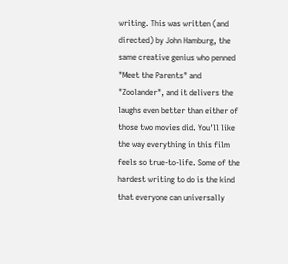writing. This was written (and directed) by John Hamburg, the same creative genius who penned "Meet the Parents" and "Zoolander", and it delivers the laughs even better than either of those two movies did. You'll like the way everything in this film feels so true-to-life. Some of the hardest writing to do is the kind that everyone can universally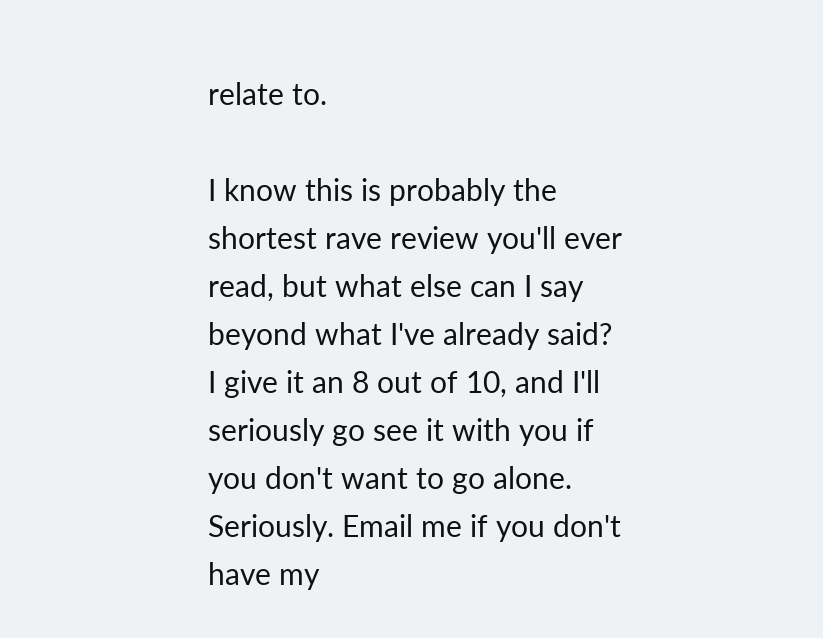relate to.

I know this is probably the shortest rave review you'll ever read, but what else can I say beyond what I've already said? I give it an 8 out of 10, and I'll seriously go see it with you if you don't want to go alone. Seriously. Email me if you don't have my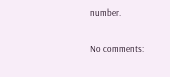number.

No comments: